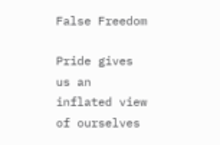False Freedom

Pride gives us an inflated view of ourselves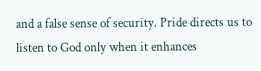and a false sense of security. Pride directs us to listen to God only when it enhances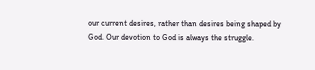our current desires, rather than desires being shaped by God. Our devotion to God is always the struggle.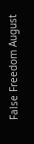False Freedom August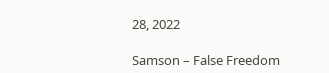28, 2022

Samson – False Freedom